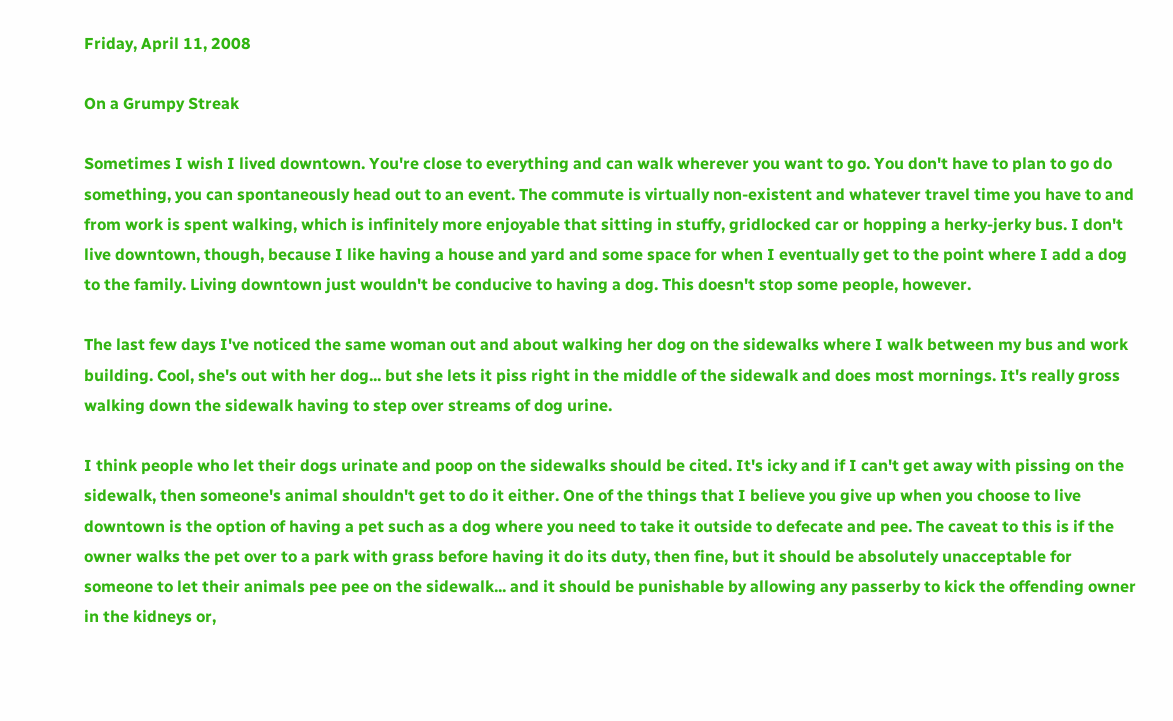Friday, April 11, 2008

On a Grumpy Streak

Sometimes I wish I lived downtown. You're close to everything and can walk wherever you want to go. You don't have to plan to go do something, you can spontaneously head out to an event. The commute is virtually non-existent and whatever travel time you have to and from work is spent walking, which is infinitely more enjoyable that sitting in stuffy, gridlocked car or hopping a herky-jerky bus. I don't live downtown, though, because I like having a house and yard and some space for when I eventually get to the point where I add a dog to the family. Living downtown just wouldn't be conducive to having a dog. This doesn't stop some people, however.

The last few days I've noticed the same woman out and about walking her dog on the sidewalks where I walk between my bus and work building. Cool, she's out with her dog... but she lets it piss right in the middle of the sidewalk and does most mornings. It's really gross walking down the sidewalk having to step over streams of dog urine.

I think people who let their dogs urinate and poop on the sidewalks should be cited. It's icky and if I can't get away with pissing on the sidewalk, then someone's animal shouldn't get to do it either. One of the things that I believe you give up when you choose to live downtown is the option of having a pet such as a dog where you need to take it outside to defecate and pee. The caveat to this is if the owner walks the pet over to a park with grass before having it do its duty, then fine, but it should be absolutely unacceptable for someone to let their animals pee pee on the sidewalk... and it should be punishable by allowing any passerby to kick the offending owner in the kidneys or,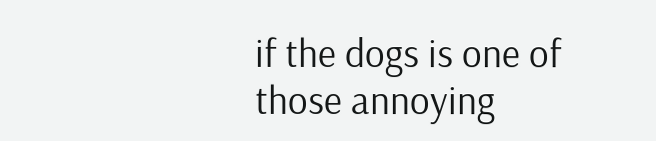if the dogs is one of those annoying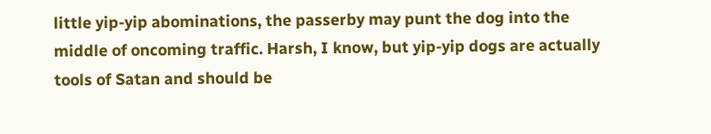little yip-yip abominations, the passerby may punt the dog into the middle of oncoming traffic. Harsh, I know, but yip-yip dogs are actually tools of Satan and should be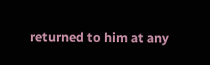returned to him at any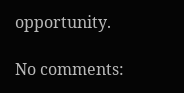opportunity.

No comments: